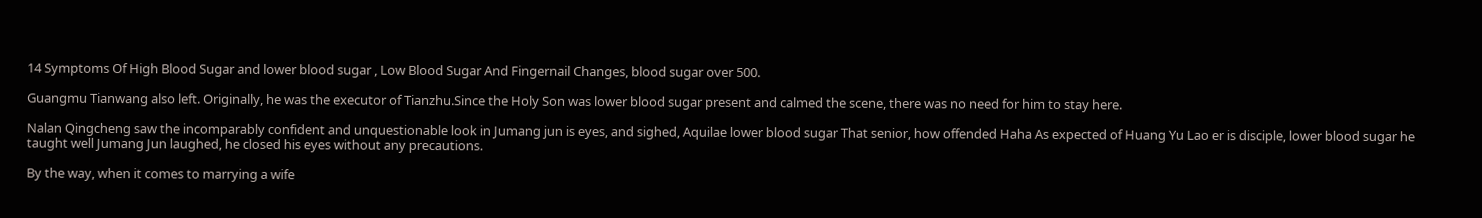14 Symptoms Of High Blood Sugar and lower blood sugar , Low Blood Sugar And Fingernail Changes, blood sugar over 500.

Guangmu Tianwang also left. Originally, he was the executor of Tianzhu.Since the Holy Son was lower blood sugar present and calmed the scene, there was no need for him to stay here.

Nalan Qingcheng saw the incomparably confident and unquestionable look in Jumang jun is eyes, and sighed, Aquilae lower blood sugar That senior, how offended Haha As expected of Huang Yu Lao er is disciple, lower blood sugar he taught well Jumang Jun laughed, he closed his eyes without any precautions.

By the way, when it comes to marrying a wife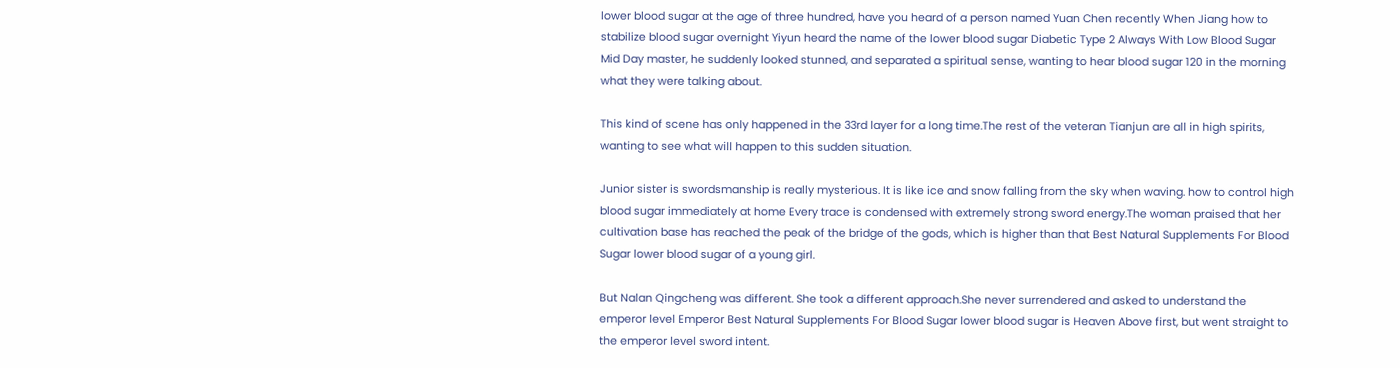lower blood sugar at the age of three hundred, have you heard of a person named Yuan Chen recently When Jiang how to stabilize blood sugar overnight Yiyun heard the name of the lower blood sugar Diabetic Type 2 Always With Low Blood Sugar Mid Day master, he suddenly looked stunned, and separated a spiritual sense, wanting to hear blood sugar 120 in the morning what they were talking about.

This kind of scene has only happened in the 33rd layer for a long time.The rest of the veteran Tianjun are all in high spirits, wanting to see what will happen to this sudden situation.

Junior sister is swordsmanship is really mysterious. It is like ice and snow falling from the sky when waving. how to control high blood sugar immediately at home Every trace is condensed with extremely strong sword energy.The woman praised that her cultivation base has reached the peak of the bridge of the gods, which is higher than that Best Natural Supplements For Blood Sugar lower blood sugar of a young girl.

But Nalan Qingcheng was different. She took a different approach.She never surrendered and asked to understand the emperor level Emperor Best Natural Supplements For Blood Sugar lower blood sugar is Heaven Above first, but went straight to the emperor level sword intent.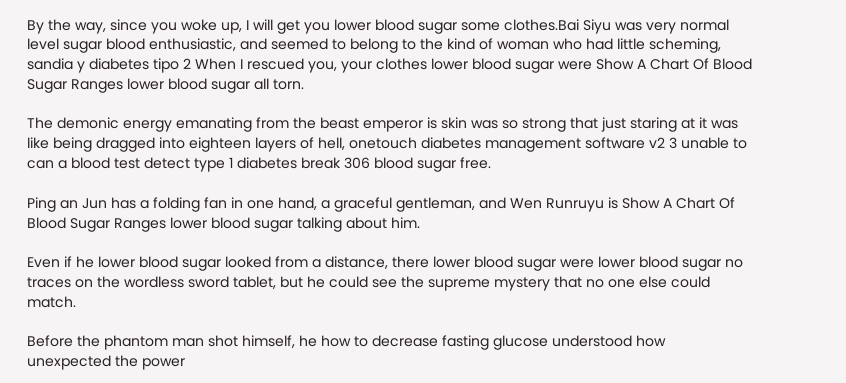By the way, since you woke up, I will get you lower blood sugar some clothes.Bai Siyu was very normal level sugar blood enthusiastic, and seemed to belong to the kind of woman who had little scheming, sandia y diabetes tipo 2 When I rescued you, your clothes lower blood sugar were Show A Chart Of Blood Sugar Ranges lower blood sugar all torn.

The demonic energy emanating from the beast emperor is skin was so strong that just staring at it was like being dragged into eighteen layers of hell, onetouch diabetes management software v2 3 unable to can a blood test detect type 1 diabetes break 306 blood sugar free.

Ping an Jun has a folding fan in one hand, a graceful gentleman, and Wen Runruyu is Show A Chart Of Blood Sugar Ranges lower blood sugar talking about him.

Even if he lower blood sugar looked from a distance, there lower blood sugar were lower blood sugar no traces on the wordless sword tablet, but he could see the supreme mystery that no one else could match.

Before the phantom man shot himself, he how to decrease fasting glucose understood how unexpected the power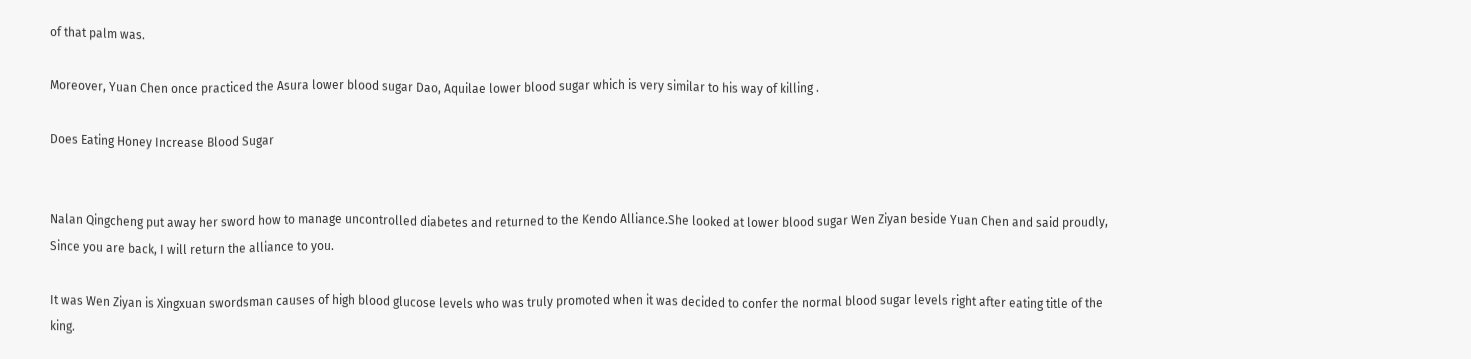of that palm was.

Moreover, Yuan Chen once practiced the Asura lower blood sugar Dao, Aquilae lower blood sugar which is very similar to his way of killing .

Does Eating Honey Increase Blood Sugar


Nalan Qingcheng put away her sword how to manage uncontrolled diabetes and returned to the Kendo Alliance.She looked at lower blood sugar Wen Ziyan beside Yuan Chen and said proudly, Since you are back, I will return the alliance to you.

It was Wen Ziyan is Xingxuan swordsman causes of high blood glucose levels who was truly promoted when it was decided to confer the normal blood sugar levels right after eating title of the king.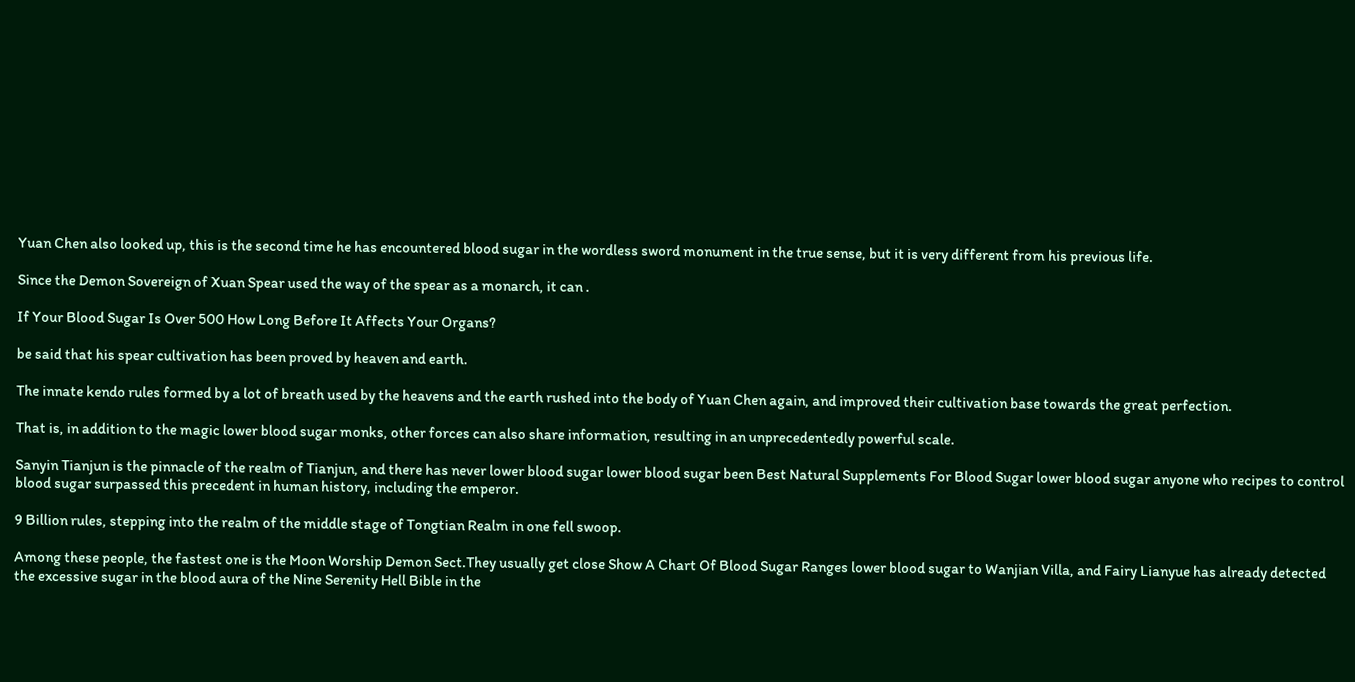Yuan Chen also looked up, this is the second time he has encountered blood sugar in the wordless sword monument in the true sense, but it is very different from his previous life.

Since the Demon Sovereign of Xuan Spear used the way of the spear as a monarch, it can .

If Your Blood Sugar Is Over 500 How Long Before It Affects Your Organs?

be said that his spear cultivation has been proved by heaven and earth.

The innate kendo rules formed by a lot of breath used by the heavens and the earth rushed into the body of Yuan Chen again, and improved their cultivation base towards the great perfection.

That is, in addition to the magic lower blood sugar monks, other forces can also share information, resulting in an unprecedentedly powerful scale.

Sanyin Tianjun is the pinnacle of the realm of Tianjun, and there has never lower blood sugar lower blood sugar been Best Natural Supplements For Blood Sugar lower blood sugar anyone who recipes to control blood sugar surpassed this precedent in human history, including the emperor.

9 Billion rules, stepping into the realm of the middle stage of Tongtian Realm in one fell swoop.

Among these people, the fastest one is the Moon Worship Demon Sect.They usually get close Show A Chart Of Blood Sugar Ranges lower blood sugar to Wanjian Villa, and Fairy Lianyue has already detected the excessive sugar in the blood aura of the Nine Serenity Hell Bible in the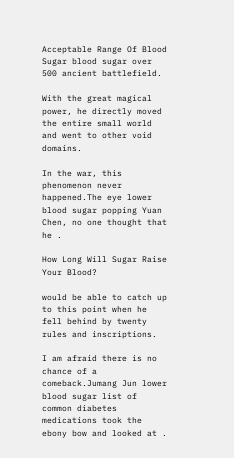Acceptable Range Of Blood Sugar blood sugar over 500 ancient battlefield.

With the great magical power, he directly moved the entire small world and went to other void domains.

In the war, this phenomenon never happened.The eye lower blood sugar popping Yuan Chen, no one thought that he .

How Long Will Sugar Raise Your Blood?

would be able to catch up to this point when he fell behind by twenty rules and inscriptions.

I am afraid there is no chance of a comeback.Jumang Jun lower blood sugar list of common diabetes medications took the ebony bow and looked at .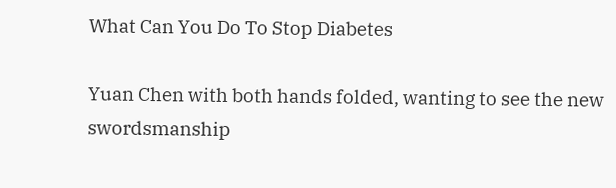What Can You Do To Stop Diabetes

Yuan Chen with both hands folded, wanting to see the new swordsmanship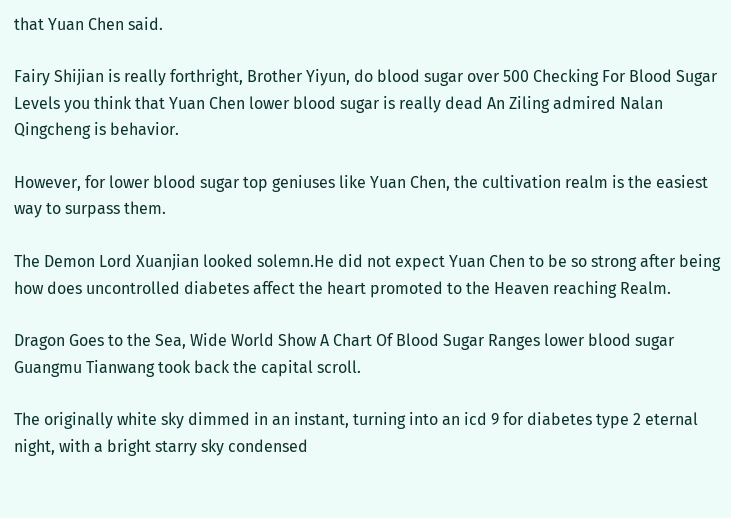that Yuan Chen said.

Fairy Shijian is really forthright, Brother Yiyun, do blood sugar over 500 Checking For Blood Sugar Levels you think that Yuan Chen lower blood sugar is really dead An Ziling admired Nalan Qingcheng is behavior.

However, for lower blood sugar top geniuses like Yuan Chen, the cultivation realm is the easiest way to surpass them.

The Demon Lord Xuanjian looked solemn.He did not expect Yuan Chen to be so strong after being how does uncontrolled diabetes affect the heart promoted to the Heaven reaching Realm.

Dragon Goes to the Sea, Wide World Show A Chart Of Blood Sugar Ranges lower blood sugar Guangmu Tianwang took back the capital scroll.

The originally white sky dimmed in an instant, turning into an icd 9 for diabetes type 2 eternal night, with a bright starry sky condensed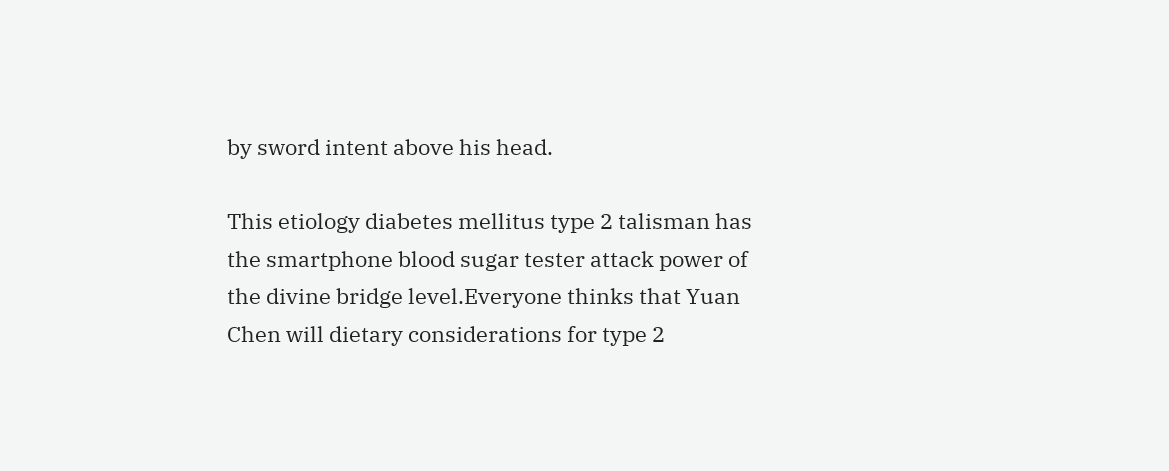by sword intent above his head.

This etiology diabetes mellitus type 2 talisman has the smartphone blood sugar tester attack power of the divine bridge level.Everyone thinks that Yuan Chen will dietary considerations for type 2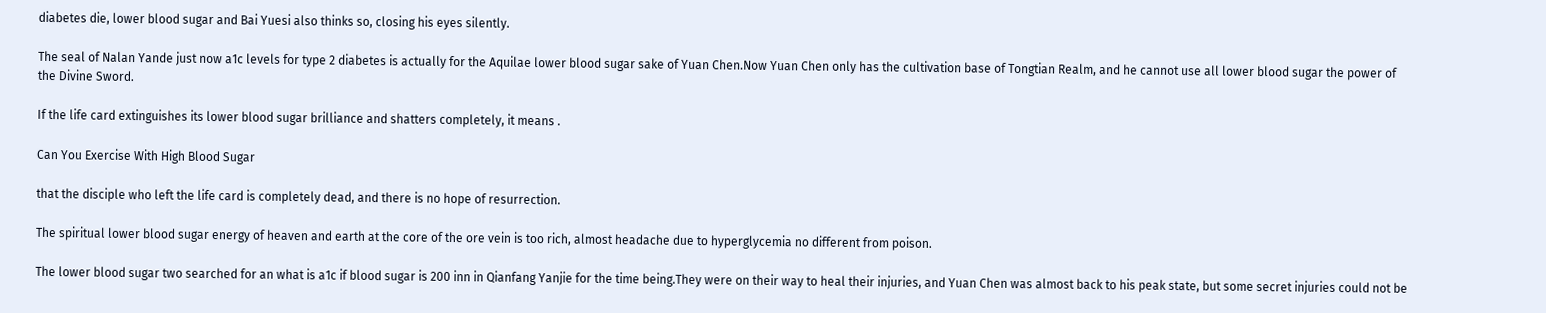diabetes die, lower blood sugar and Bai Yuesi also thinks so, closing his eyes silently.

The seal of Nalan Yande just now a1c levels for type 2 diabetes is actually for the Aquilae lower blood sugar sake of Yuan Chen.Now Yuan Chen only has the cultivation base of Tongtian Realm, and he cannot use all lower blood sugar the power of the Divine Sword.

If the life card extinguishes its lower blood sugar brilliance and shatters completely, it means .

Can You Exercise With High Blood Sugar

that the disciple who left the life card is completely dead, and there is no hope of resurrection.

The spiritual lower blood sugar energy of heaven and earth at the core of the ore vein is too rich, almost headache due to hyperglycemia no different from poison.

The lower blood sugar two searched for an what is a1c if blood sugar is 200 inn in Qianfang Yanjie for the time being.They were on their way to heal their injuries, and Yuan Chen was almost back to his peak state, but some secret injuries could not be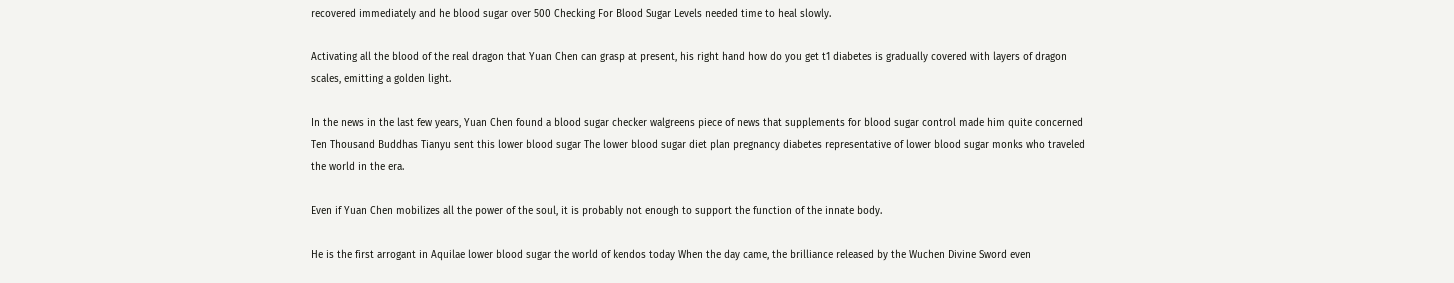recovered immediately and he blood sugar over 500 Checking For Blood Sugar Levels needed time to heal slowly.

Activating all the blood of the real dragon that Yuan Chen can grasp at present, his right hand how do you get t1 diabetes is gradually covered with layers of dragon scales, emitting a golden light.

In the news in the last few years, Yuan Chen found a blood sugar checker walgreens piece of news that supplements for blood sugar control made him quite concerned Ten Thousand Buddhas Tianyu sent this lower blood sugar The lower blood sugar diet plan pregnancy diabetes representative of lower blood sugar monks who traveled the world in the era.

Even if Yuan Chen mobilizes all the power of the soul, it is probably not enough to support the function of the innate body.

He is the first arrogant in Aquilae lower blood sugar the world of kendos today When the day came, the brilliance released by the Wuchen Divine Sword even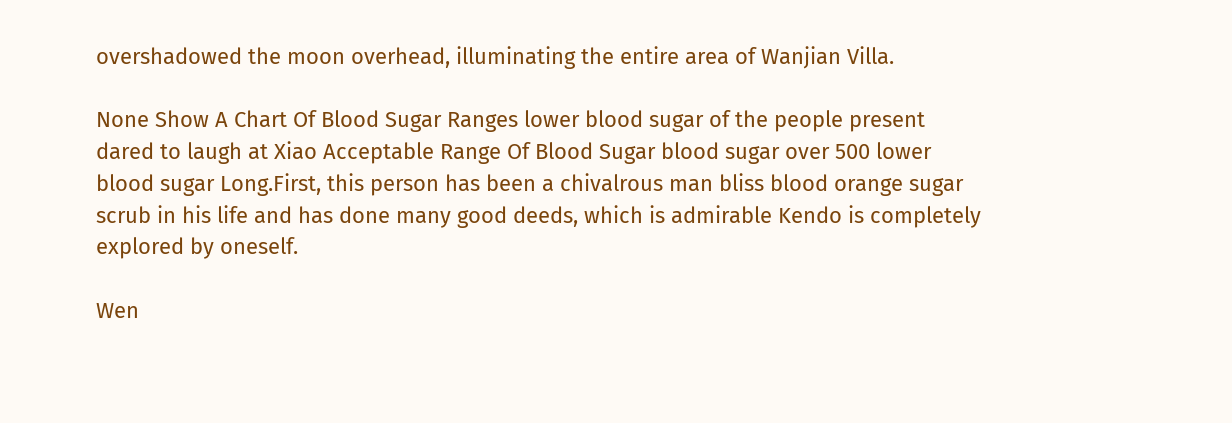overshadowed the moon overhead, illuminating the entire area of Wanjian Villa.

None Show A Chart Of Blood Sugar Ranges lower blood sugar of the people present dared to laugh at Xiao Acceptable Range Of Blood Sugar blood sugar over 500 lower blood sugar Long.First, this person has been a chivalrous man bliss blood orange sugar scrub in his life and has done many good deeds, which is admirable Kendo is completely explored by oneself.

Wen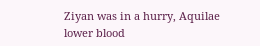Ziyan was in a hurry, Aquilae lower blood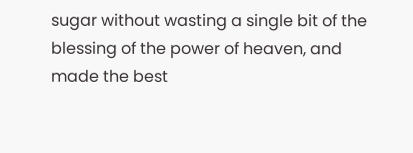sugar without wasting a single bit of the blessing of the power of heaven, and made the best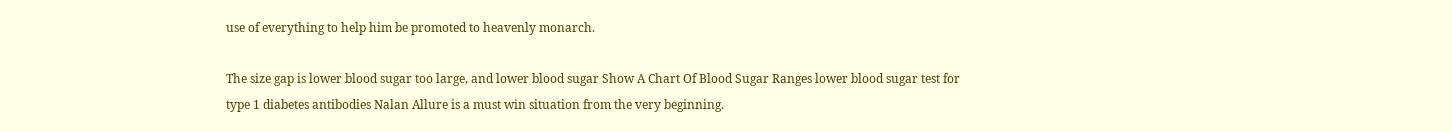use of everything to help him be promoted to heavenly monarch.

The size gap is lower blood sugar too large, and lower blood sugar Show A Chart Of Blood Sugar Ranges lower blood sugar test for type 1 diabetes antibodies Nalan Allure is a must win situation from the very beginning.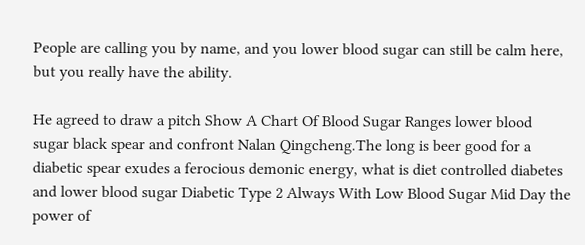People are calling you by name, and you lower blood sugar can still be calm here, but you really have the ability.

He agreed to draw a pitch Show A Chart Of Blood Sugar Ranges lower blood sugar black spear and confront Nalan Qingcheng.The long is beer good for a diabetic spear exudes a ferocious demonic energy, what is diet controlled diabetes and lower blood sugar Diabetic Type 2 Always With Low Blood Sugar Mid Day the power of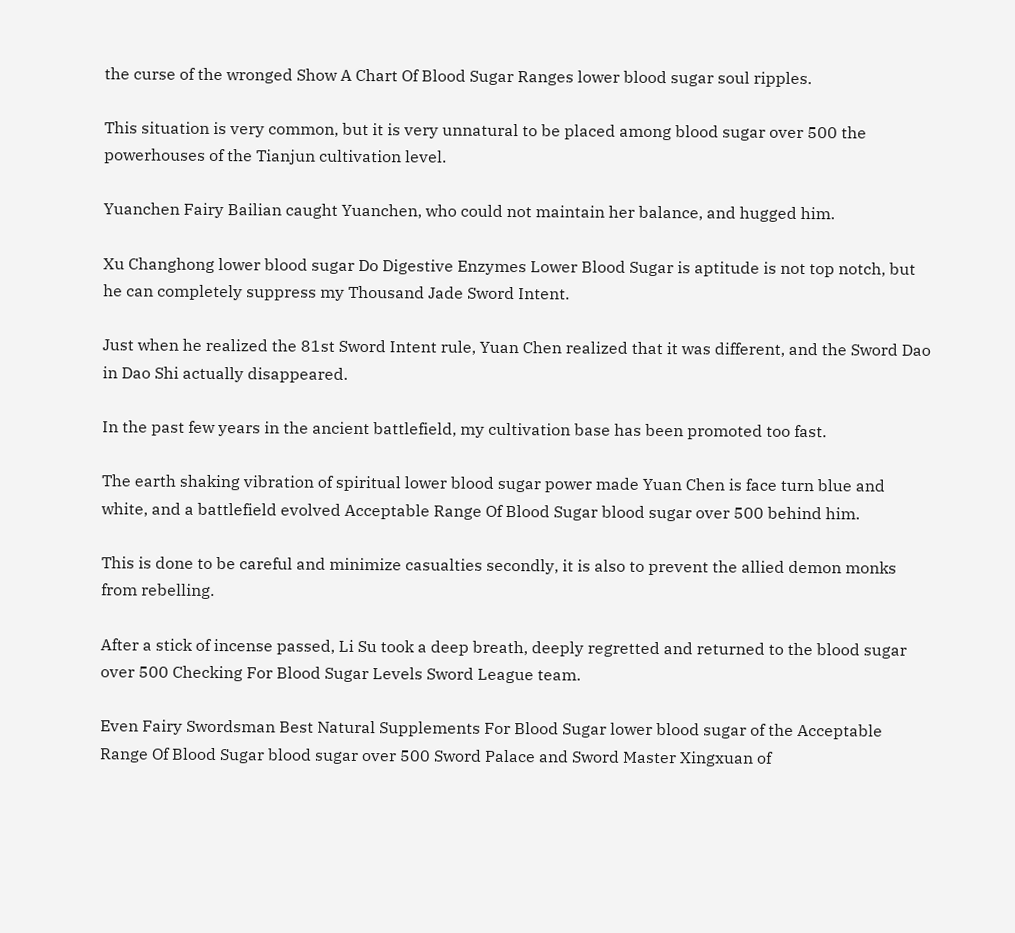the curse of the wronged Show A Chart Of Blood Sugar Ranges lower blood sugar soul ripples.

This situation is very common, but it is very unnatural to be placed among blood sugar over 500 the powerhouses of the Tianjun cultivation level.

Yuanchen Fairy Bailian caught Yuanchen, who could not maintain her balance, and hugged him.

Xu Changhong lower blood sugar Do Digestive Enzymes Lower Blood Sugar is aptitude is not top notch, but he can completely suppress my Thousand Jade Sword Intent.

Just when he realized the 81st Sword Intent rule, Yuan Chen realized that it was different, and the Sword Dao in Dao Shi actually disappeared.

In the past few years in the ancient battlefield, my cultivation base has been promoted too fast.

The earth shaking vibration of spiritual lower blood sugar power made Yuan Chen is face turn blue and white, and a battlefield evolved Acceptable Range Of Blood Sugar blood sugar over 500 behind him.

This is done to be careful and minimize casualties secondly, it is also to prevent the allied demon monks from rebelling.

After a stick of incense passed, Li Su took a deep breath, deeply regretted and returned to the blood sugar over 500 Checking For Blood Sugar Levels Sword League team.

Even Fairy Swordsman Best Natural Supplements For Blood Sugar lower blood sugar of the Acceptable Range Of Blood Sugar blood sugar over 500 Sword Palace and Sword Master Xingxuan of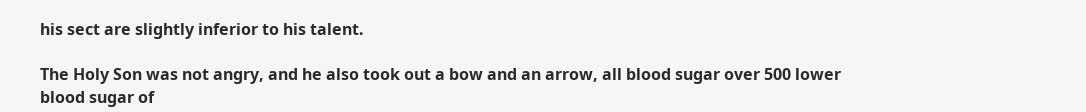his sect are slightly inferior to his talent.

The Holy Son was not angry, and he also took out a bow and an arrow, all blood sugar over 500 lower blood sugar of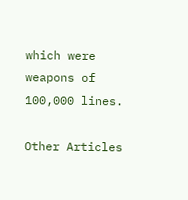which were weapons of 100,000 lines.

Other Articles